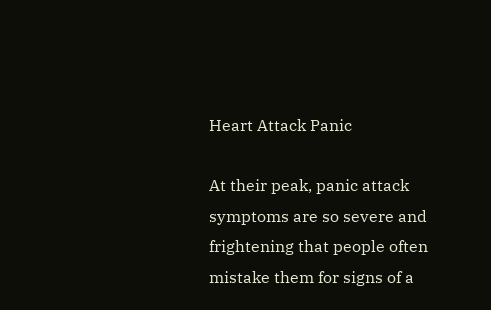Heart Attack Panic

At their peak, panic attack symptoms are so severe and frightening that people often mistake them for signs of a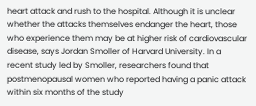heart attack and rush to the hospital. Although it is unclear whether the attacks themselves endanger the heart, those who experience them may be at higher risk of cardiovascular disease, says Jordan Smoller of Harvard University. In a recent study led by Smoller, researchers found that postmenopausal women who reported having a panic attack within six months of the study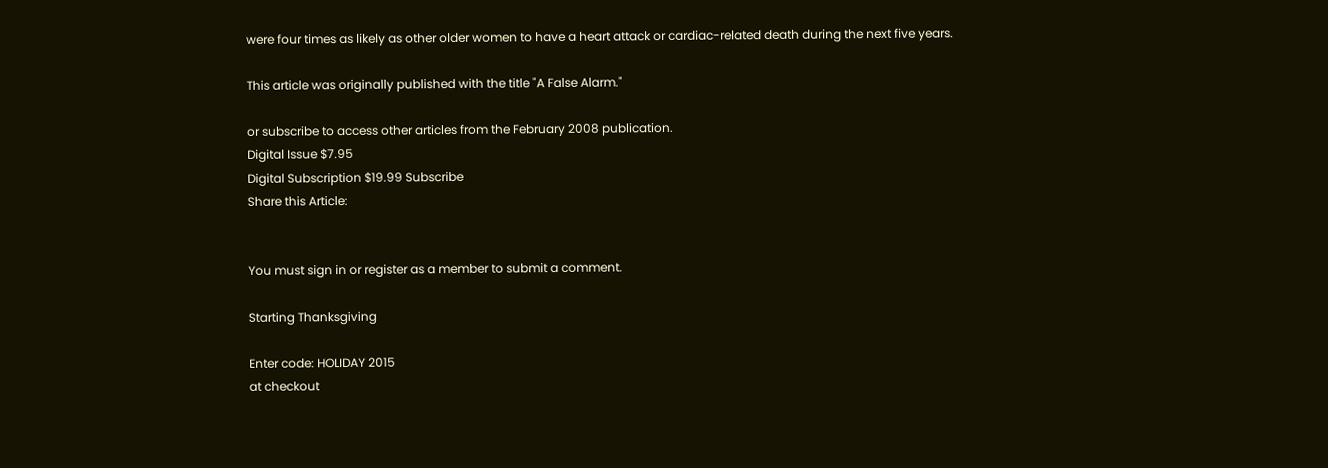were four times as likely as other older women to have a heart attack or cardiac-related death during the next five years.

This article was originally published with the title "A False Alarm."

or subscribe to access other articles from the February 2008 publication.
Digital Issue $7.95
Digital Subscription $19.99 Subscribe
Share this Article:


You must sign in or register as a member to submit a comment.

Starting Thanksgiving

Enter code: HOLIDAY 2015
at checkout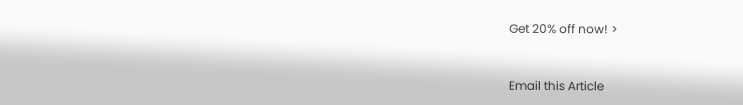Get 20% off now! >


Email this Article